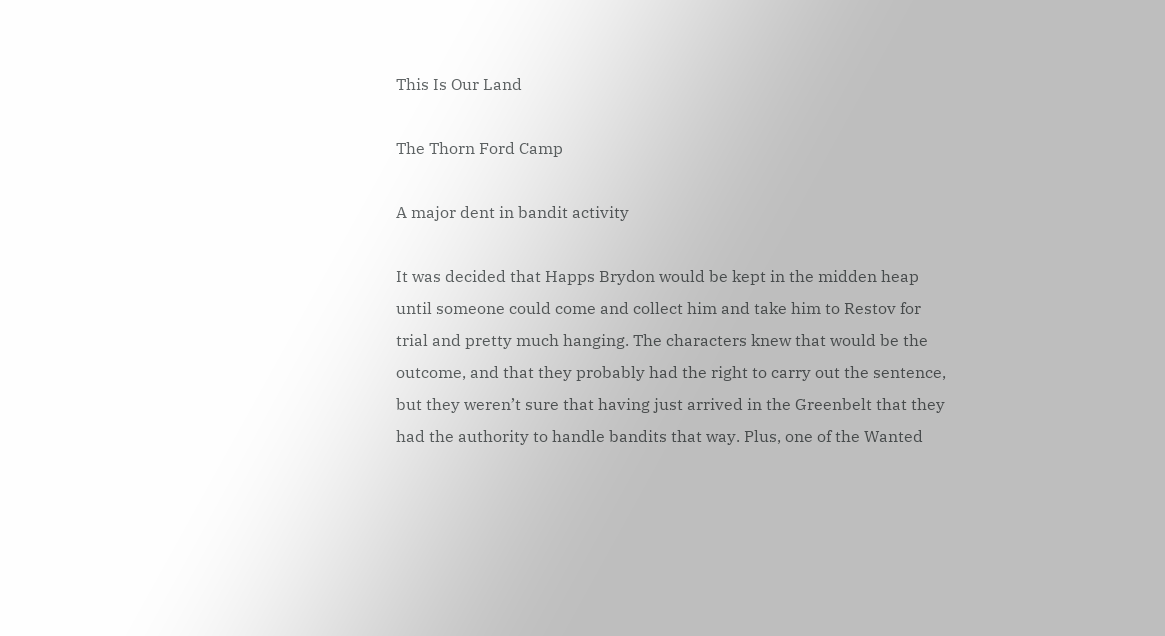This Is Our Land

The Thorn Ford Camp

A major dent in bandit activity

It was decided that Happs Brydon would be kept in the midden heap until someone could come and collect him and take him to Restov for trial and pretty much hanging. The characters knew that would be the outcome, and that they probably had the right to carry out the sentence, but they weren’t sure that having just arrived in the Greenbelt that they had the authority to handle bandits that way. Plus, one of the Wanted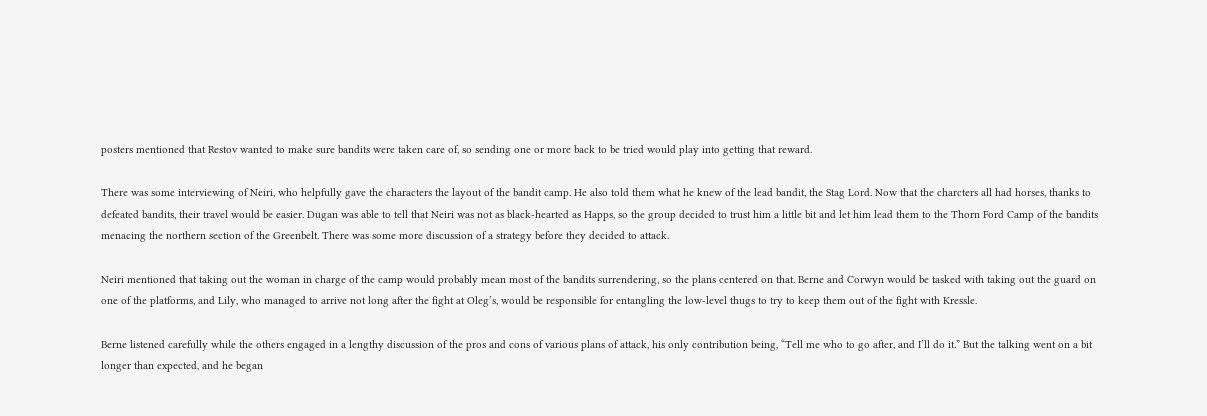posters mentioned that Restov wanted to make sure bandits were taken care of, so sending one or more back to be tried would play into getting that reward.

There was some interviewing of Neiri, who helpfully gave the characters the layout of the bandit camp. He also told them what he knew of the lead bandit, the Stag Lord. Now that the charcters all had horses, thanks to defeated bandits, their travel would be easier. Dugan was able to tell that Neiri was not as black-hearted as Happs, so the group decided to trust him a little bit and let him lead them to the Thorn Ford Camp of the bandits menacing the northern section of the Greenbelt. There was some more discussion of a strategy before they decided to attack.

Neiri mentioned that taking out the woman in charge of the camp would probably mean most of the bandits surrendering, so the plans centered on that. Berne and Corwyn would be tasked with taking out the guard on one of the platforms, and Lily, who managed to arrive not long after the fight at Oleg’s, would be responsible for entangling the low-level thugs to try to keep them out of the fight with Kressle.

Berne listened carefully while the others engaged in a lengthy discussion of the pros and cons of various plans of attack, his only contribution being, “Tell me who to go after, and I’ll do it.” But the talking went on a bit longer than expected, and he began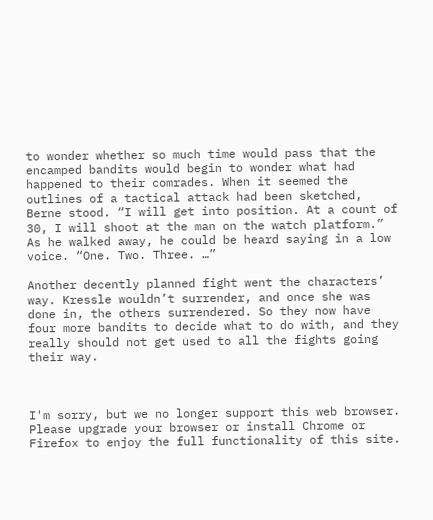to wonder whether so much time would pass that the encamped bandits would begin to wonder what had happened to their comrades. When it seemed the outlines of a tactical attack had been sketched, Berne stood. “I will get into position. At a count of 30, I will shoot at the man on the watch platform.” As he walked away, he could be heard saying in a low voice. “One. Two. Three. …”

Another decently planned fight went the characters’ way. Kressle wouldn’t surrender, and once she was done in, the others surrendered. So they now have four more bandits to decide what to do with, and they really should not get used to all the fights going their way.



I'm sorry, but we no longer support this web browser. Please upgrade your browser or install Chrome or Firefox to enjoy the full functionality of this site.